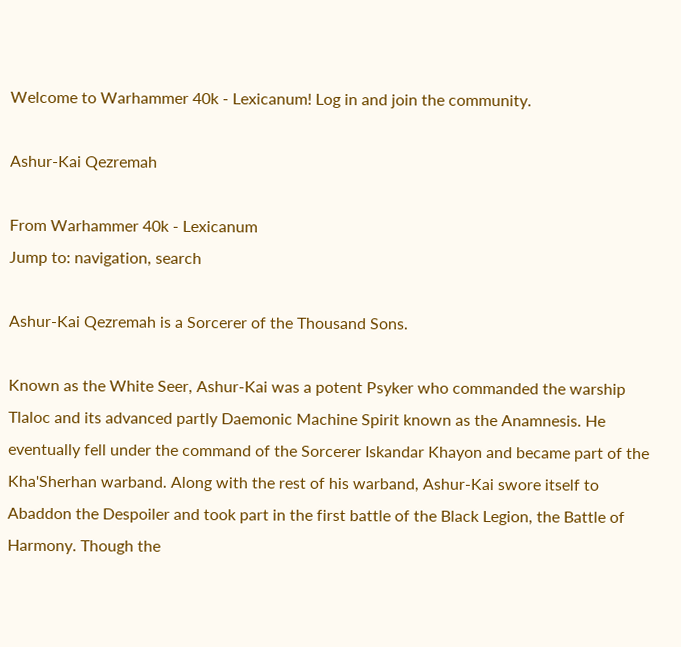Welcome to Warhammer 40k - Lexicanum! Log in and join the community.

Ashur-Kai Qezremah

From Warhammer 40k - Lexicanum
Jump to: navigation, search

Ashur-Kai Qezremah is a Sorcerer of the Thousand Sons.

Known as the White Seer, Ashur-Kai was a potent Psyker who commanded the warship Tlaloc and its advanced partly Daemonic Machine Spirit known as the Anamnesis. He eventually fell under the command of the Sorcerer Iskandar Khayon and became part of the Kha'Sherhan warband. Along with the rest of his warband, Ashur-Kai swore itself to Abaddon the Despoiler and took part in the first battle of the Black Legion, the Battle of Harmony. Though the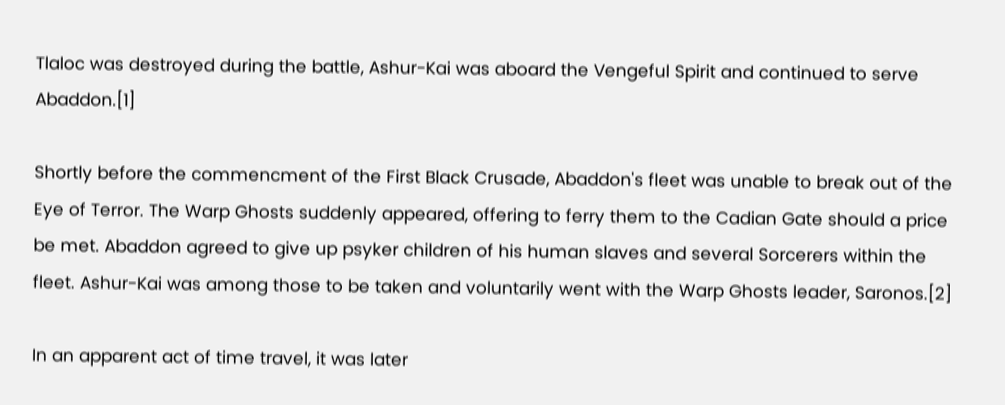Tlaloc was destroyed during the battle, Ashur-Kai was aboard the Vengeful Spirit and continued to serve Abaddon.[1]

Shortly before the commencment of the First Black Crusade, Abaddon's fleet was unable to break out of the Eye of Terror. The Warp Ghosts suddenly appeared, offering to ferry them to the Cadian Gate should a price be met. Abaddon agreed to give up psyker children of his human slaves and several Sorcerers within the fleet. Ashur-Kai was among those to be taken and voluntarily went with the Warp Ghosts leader, Saronos.[2]

In an apparent act of time travel, it was later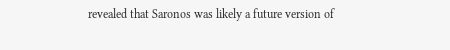revealed that Saronos was likely a future version of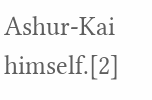Ashur-Kai himself.[2]